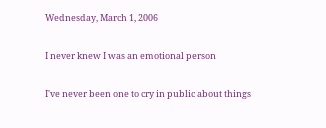Wednesday, March 1, 2006

I never knew I was an emotional person

I've never been one to cry in public about things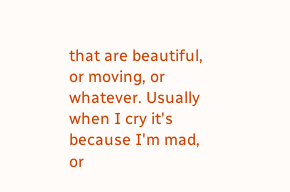that are beautiful, or moving, or whatever. Usually when I cry it's because I'm mad, or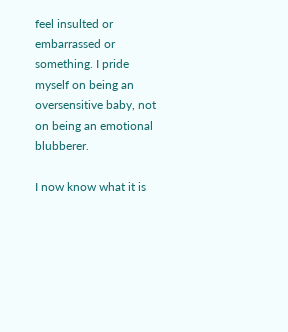feel insulted or embarrassed or something. I pride myself on being an oversensitive baby, not on being an emotional blubberer.

I now know what it is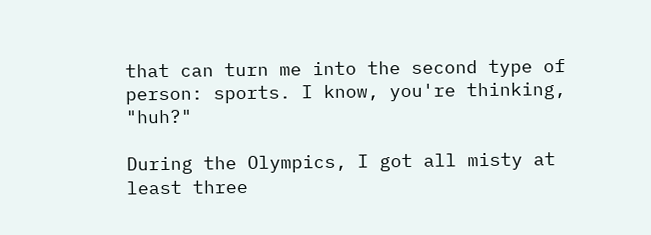that can turn me into the second type of person: sports. I know, you're thinking, "huh?"

During the Olympics, I got all misty at least three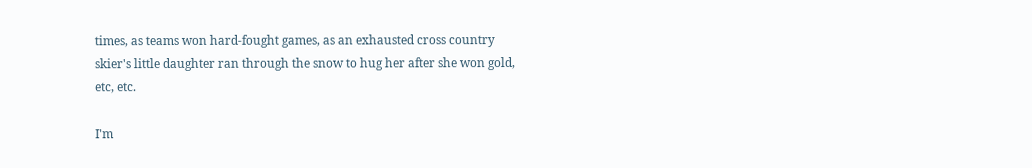times, as teams won hard-fought games, as an exhausted cross country skier's little daughter ran through the snow to hug her after she won gold, etc, etc.

I'm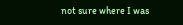not sure where I was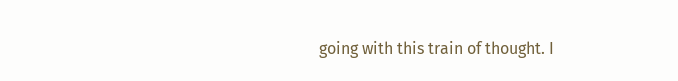going with this train of thought. I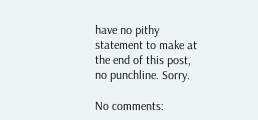have no pithy statement to make at the end of this post, no punchline. Sorry.

No comments: